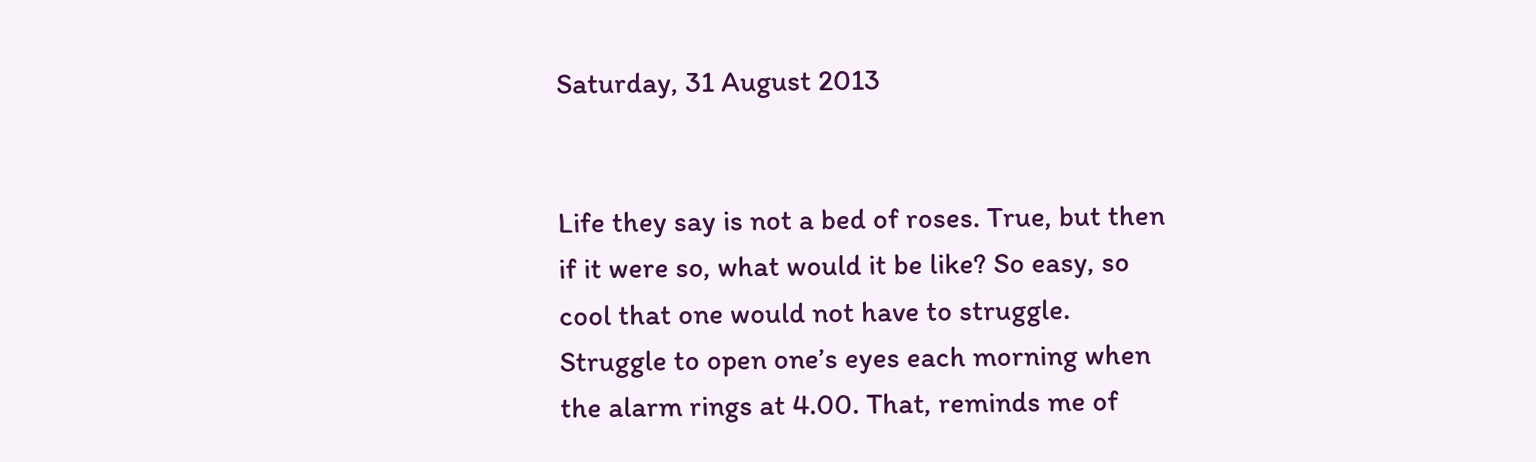Saturday, 31 August 2013


Life they say is not a bed of roses. True, but then if it were so, what would it be like? So easy, so cool that one would not have to struggle. Struggle to open one’s eyes each morning when the alarm rings at 4.00. That, reminds me of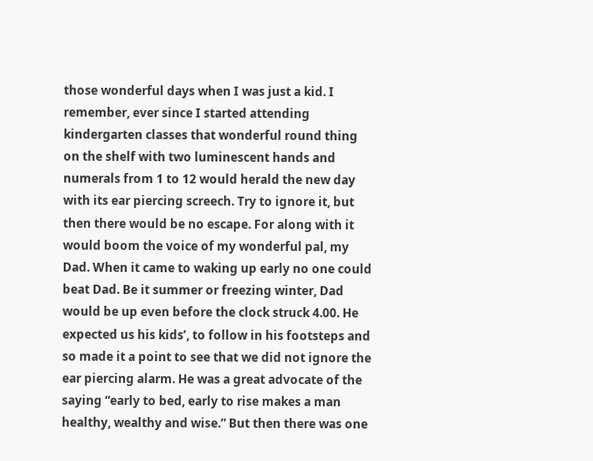those wonderful days when I was just a kid. I remember, ever since I started attending kindergarten classes that wonderful round thing on the shelf with two luminescent hands and numerals from 1 to 12 would herald the new day with its ear piercing screech. Try to ignore it, but then there would be no escape. For along with it would boom the voice of my wonderful pal, my Dad. When it came to waking up early no one could beat Dad. Be it summer or freezing winter, Dad would be up even before the clock struck 4.00. He expected us his kids’, to follow in his footsteps and so made it a point to see that we did not ignore the ear piercing alarm. He was a great advocate of the saying “early to bed, early to rise makes a man healthy, wealthy and wise.” But then there was one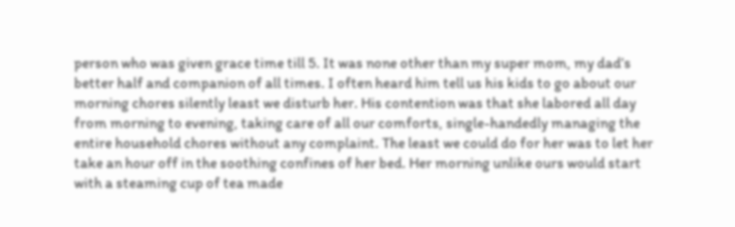person who was given grace time till 5. It was none other than my super mom, my dad’s better half and companion of all times. I often heard him tell us his kids to go about our morning chores silently least we disturb her. His contention was that she labored all day from morning to evening, taking care of all our comforts, single-handedly managing the entire household chores without any complaint. The least we could do for her was to let her take an hour off in the soothing confines of her bed. Her morning unlike ours would start with a steaming cup of tea made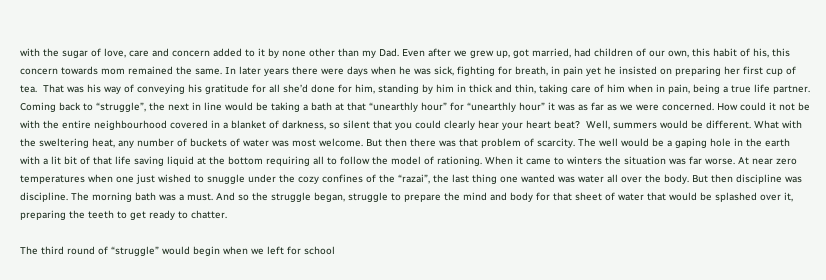with the sugar of love, care and concern added to it by none other than my Dad. Even after we grew up, got married, had children of our own, this habit of his, this concern towards mom remained the same. In later years there were days when he was sick, fighting for breath, in pain yet he insisted on preparing her first cup of tea.  That was his way of conveying his gratitude for all she’d done for him, standing by him in thick and thin, taking care of him when in pain, being a true life partner.
Coming back to “struggle”, the next in line would be taking a bath at that “unearthly hour” for “unearthly hour” it was as far as we were concerned. How could it not be with the entire neighbourhood covered in a blanket of darkness, so silent that you could clearly hear your heart beat?  Well, summers would be different. What with the sweltering heat, any number of buckets of water was most welcome. But then there was that problem of scarcity. The well would be a gaping hole in the earth with a lit bit of that life saving liquid at the bottom requiring all to follow the model of rationing. When it came to winters the situation was far worse. At near zero temperatures when one just wished to snuggle under the cozy confines of the “razai”, the last thing one wanted was water all over the body. But then discipline was discipline. The morning bath was a must. And so the struggle began, struggle to prepare the mind and body for that sheet of water that would be splashed over it, preparing the teeth to get ready to chatter.

The third round of “struggle” would begin when we left for school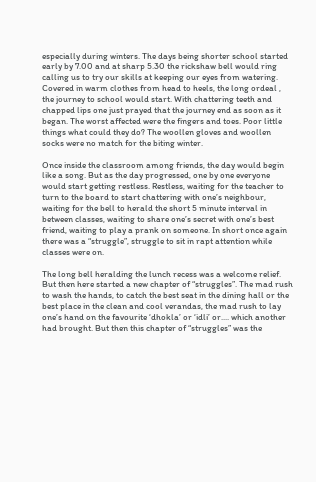especially during winters. The days being shorter school started early by 7.00 and at sharp 5.30 the rickshaw bell would ring calling us to try our skills at keeping our eyes from watering. Covered in warm clothes from head to heels, the long ordeal , the journey to school would start. With chattering teeth and chapped lips one just prayed that the journey end as soon as it began. The worst affected were the fingers and toes. Poor little things what could they do? The woollen gloves and woollen socks were no match for the biting winter.

Once inside the classroom among friends, the day would begin like a song. But as the day progressed, one by one everyone would start getting restless. Restless, waiting for the teacher to turn to the board to start chattering with one’s neighbour, waiting for the bell to herald the short 5 minute interval in between classes, waiting to share one’s secret with one’s best friend, waiting to play a prank on someone. In short once again there was a “struggle”, struggle to sit in rapt attention while classes were on.

The long bell heralding the lunch recess was a welcome relief. But then here started a new chapter of “struggles”. The mad rush to wash the hands, to catch the best seat in the dining hall or the best place in the clean and cool verandas, the mad rush to lay one’s hand on the favourite ‘dhokla’ or ‘idli’ or.... which another had brought. But then this chapter of “struggles” was the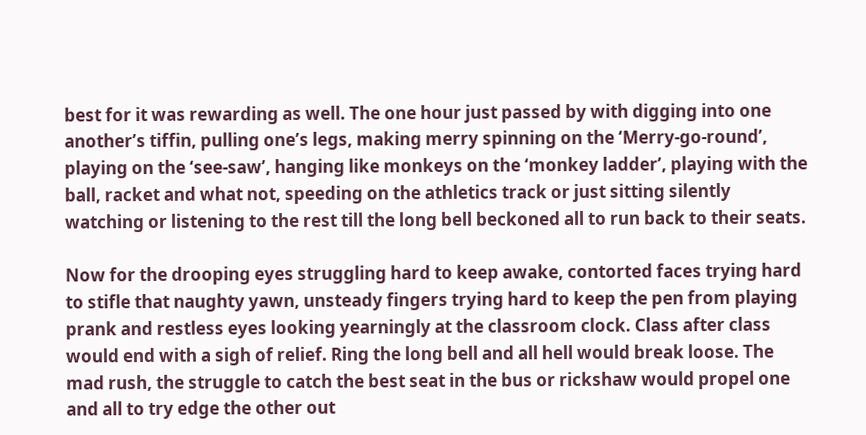best for it was rewarding as well. The one hour just passed by with digging into one another’s tiffin, pulling one’s legs, making merry spinning on the ‘Merry-go-round’, playing on the ‘see-saw’, hanging like monkeys on the ‘monkey ladder’, playing with the ball, racket and what not, speeding on the athletics track or just sitting silently watching or listening to the rest till the long bell beckoned all to run back to their seats.

Now for the drooping eyes struggling hard to keep awake, contorted faces trying hard to stifle that naughty yawn, unsteady fingers trying hard to keep the pen from playing prank and restless eyes looking yearningly at the classroom clock. Class after class would end with a sigh of relief. Ring the long bell and all hell would break loose. The mad rush, the struggle to catch the best seat in the bus or rickshaw would propel one and all to try edge the other out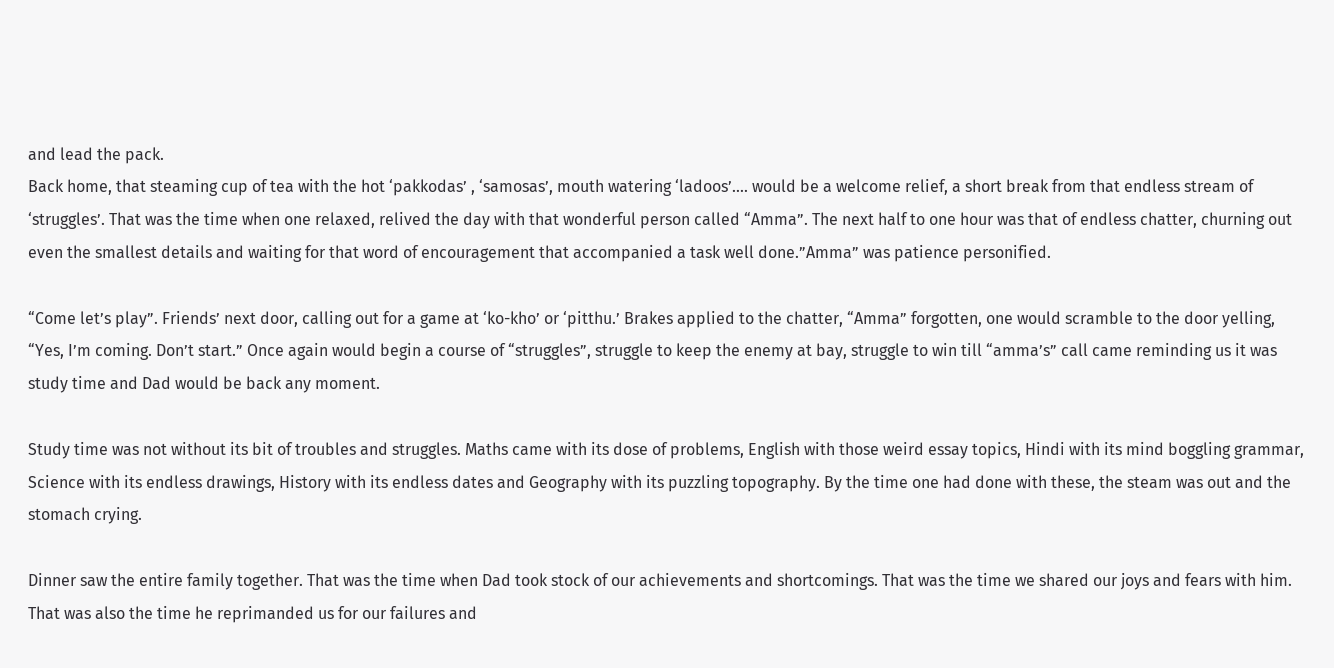and lead the pack.
Back home, that steaming cup of tea with the hot ‘pakkodas’ , ‘samosas’, mouth watering ‘ladoos’.... would be a welcome relief, a short break from that endless stream of ‘struggles’. That was the time when one relaxed, relived the day with that wonderful person called “Amma”. The next half to one hour was that of endless chatter, churning out even the smallest details and waiting for that word of encouragement that accompanied a task well done.”Amma” was patience personified.

“Come let’s play”. Friends’ next door, calling out for a game at ‘ko-kho’ or ‘pitthu.’ Brakes applied to the chatter, “Amma” forgotten, one would scramble to the door yelling, “Yes, I’m coming. Don’t start.” Once again would begin a course of “struggles”, struggle to keep the enemy at bay, struggle to win till “amma’s” call came reminding us it was study time and Dad would be back any moment.

Study time was not without its bit of troubles and struggles. Maths came with its dose of problems, English with those weird essay topics, Hindi with its mind boggling grammar, Science with its endless drawings, History with its endless dates and Geography with its puzzling topography. By the time one had done with these, the steam was out and the stomach crying.

Dinner saw the entire family together. That was the time when Dad took stock of our achievements and shortcomings. That was the time we shared our joys and fears with him. That was also the time he reprimanded us for our failures and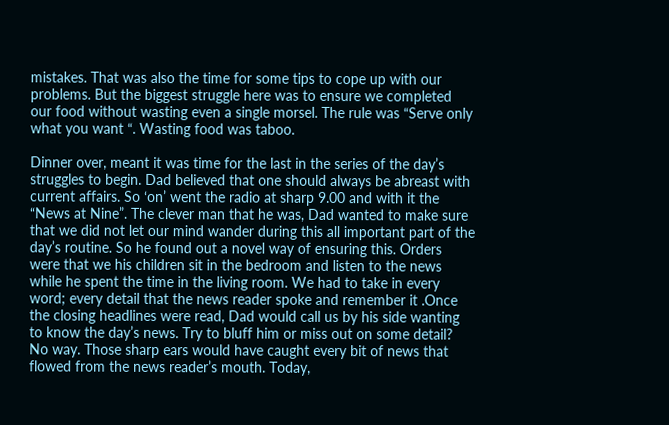mistakes. That was also the time for some tips to cope up with our problems. But the biggest struggle here was to ensure we completed our food without wasting even a single morsel. The rule was “Serve only what you want “. Wasting food was taboo.

Dinner over, meant it was time for the last in the series of the day’s struggles to begin. Dad believed that one should always be abreast with current affairs. So ‘on’ went the radio at sharp 9.00 and with it the “News at Nine”. The clever man that he was, Dad wanted to make sure that we did not let our mind wander during this all important part of the day’s routine. So he found out a novel way of ensuring this. Orders were that we his children sit in the bedroom and listen to the news while he spent the time in the living room. We had to take in every word; every detail that the news reader spoke and remember it .Once the closing headlines were read, Dad would call us by his side wanting to know the day’s news. Try to bluff him or miss out on some detail? No way. Those sharp ears would have caught every bit of news that flowed from the news reader’s mouth. Today,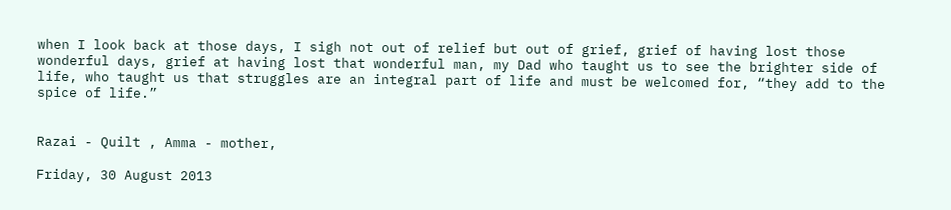when I look back at those days, I sigh not out of relief but out of grief, grief of having lost those wonderful days, grief at having lost that wonderful man, my Dad who taught us to see the brighter side of life, who taught us that struggles are an integral part of life and must be welcomed for, “they add to the spice of life.”


Razai - Quilt , Amma - mother,

Friday, 30 August 2013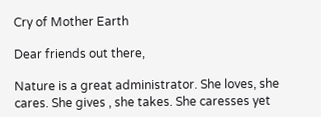Cry of Mother Earth

Dear friends out there,

Nature is a great administrator. She loves, she cares. She gives , she takes. She caresses yet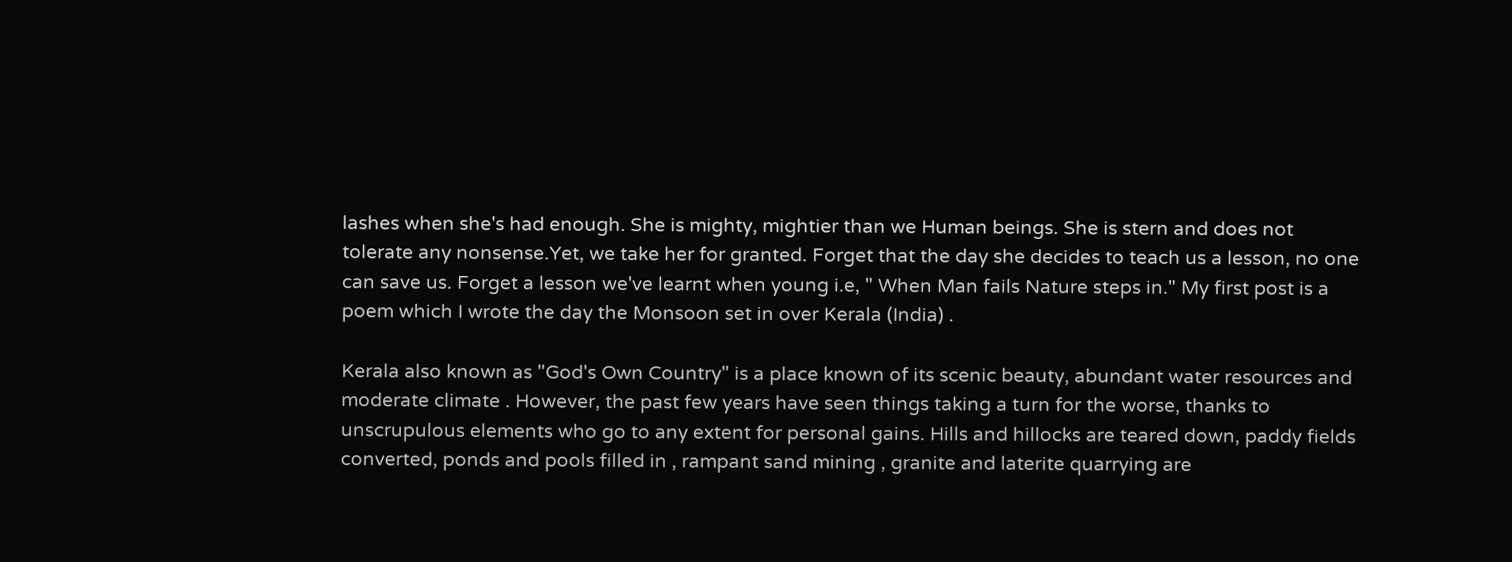lashes when she's had enough. She is mighty, mightier than we Human beings. She is stern and does not tolerate any nonsense.Yet, we take her for granted. Forget that the day she decides to teach us a lesson, no one can save us. Forget a lesson we've learnt when young i.e, " When Man fails Nature steps in." My first post is a poem which I wrote the day the Monsoon set in over Kerala (India) .

Kerala also known as "God's Own Country" is a place known of its scenic beauty, abundant water resources and moderate climate . However, the past few years have seen things taking a turn for the worse, thanks to unscrupulous elements who go to any extent for personal gains. Hills and hillocks are teared down, paddy fields converted, ponds and pools filled in , rampant sand mining , granite and laterite quarrying are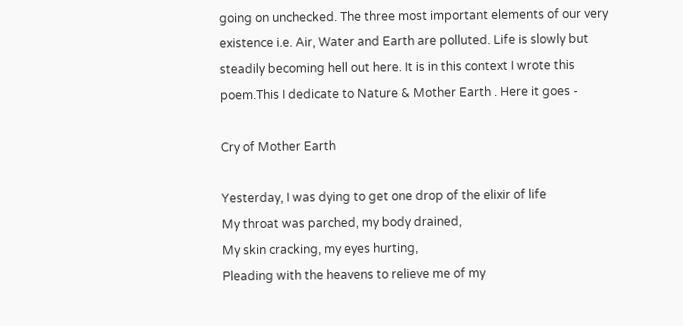going on unchecked. The three most important elements of our very existence i.e. Air, Water and Earth are polluted. Life is slowly but steadily becoming hell out here. It is in this context I wrote this poem.This I dedicate to Nature & Mother Earth . Here it goes -

Cry of Mother Earth

Yesterday, I was dying to get one drop of the elixir of life
My throat was parched, my body drained,
My skin cracking, my eyes hurting,
Pleading with the heavens to relieve me of my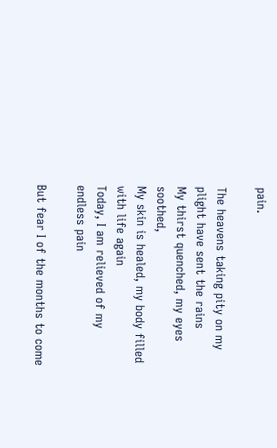pain.

The heavens taking pity on my plight have sent the rains
My thirst quenched, my eyes soothed,
My skin is healed, my body filled with life again
Today, I am relieved of my endless pain

But fear I of the months to come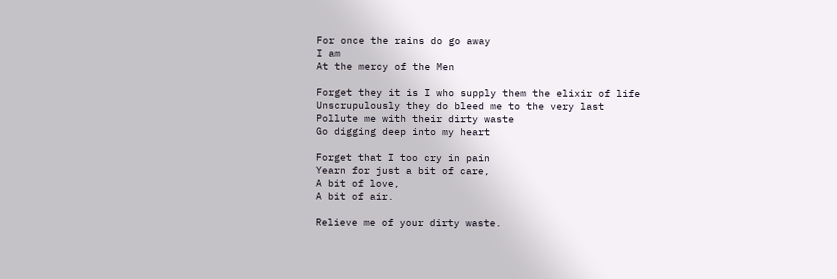For once the rains do go away
I am
At the mercy of the Men

Forget they it is I who supply them the elixir of life
Unscrupulously they do bleed me to the very last
Pollute me with their dirty waste
Go digging deep into my heart

Forget that I too cry in pain
Yearn for just a bit of care,
A bit of love,
A bit of air.

Relieve me of your dirty waste.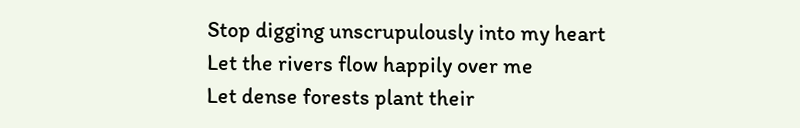Stop digging unscrupulously into my heart
Let the rivers flow happily over me
Let dense forests plant their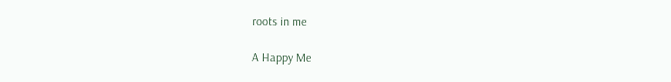roots in me

A Happy Me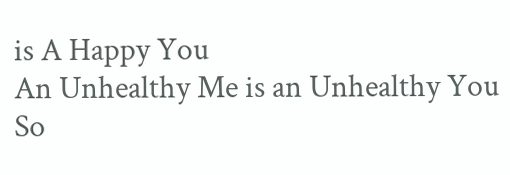is A Happy You
An Unhealthy Me is an Unhealthy You
So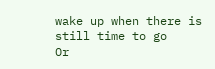wake up when there is still time to go
Or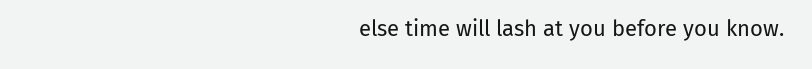else time will lash at you before you know.